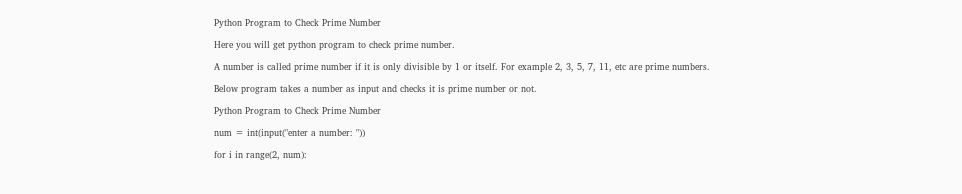Python Program to Check Prime Number

Here you will get python program to check prime number.

A number is called prime number if it is only divisible by 1 or itself. For example 2, 3, 5, 7, 11, etc are prime numbers.

Below program takes a number as input and checks it is prime number or not.

Python Program to Check Prime Number

num = int(input("enter a number: "))

for i in range(2, num):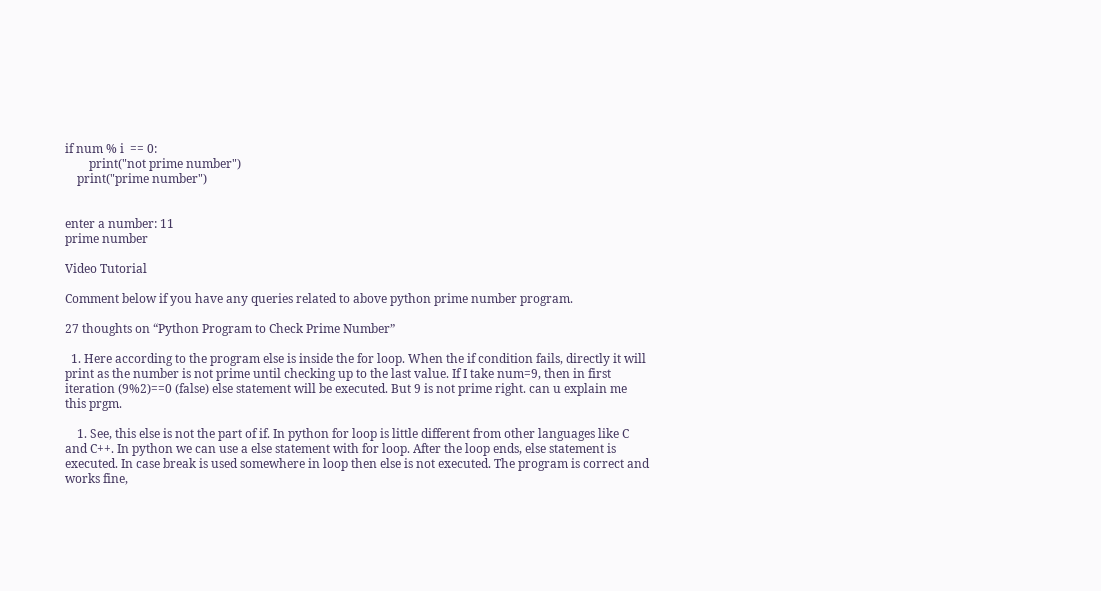if num % i  == 0:
        print("not prime number")
    print("prime number")


enter a number: 11
prime number

Video Tutorial

Comment below if you have any queries related to above python prime number program.

27 thoughts on “Python Program to Check Prime Number”

  1. Here according to the program else is inside the for loop. When the if condition fails, directly it will print as the number is not prime until checking up to the last value. If I take num=9, then in first iteration (9%2)==0 (false) else statement will be executed. But 9 is not prime right. can u explain me this prgm.

    1. See, this else is not the part of if. In python for loop is little different from other languages like C and C++. In python we can use a else statement with for loop. After the loop ends, else statement is executed. In case break is used somewhere in loop then else is not executed. The program is correct and works fine,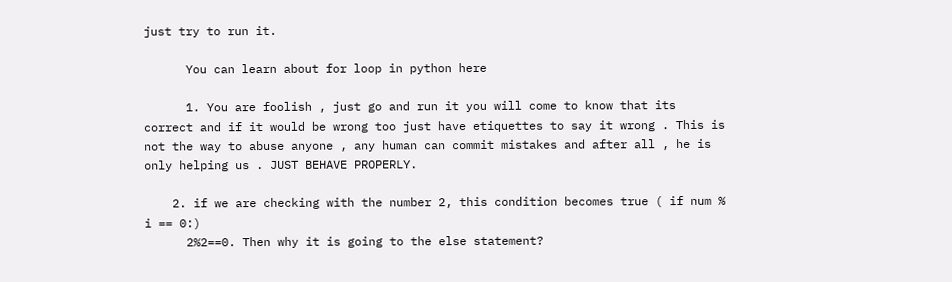just try to run it.

      You can learn about for loop in python here

      1. You are foolish , just go and run it you will come to know that its correct and if it would be wrong too just have etiquettes to say it wrong . This is not the way to abuse anyone , any human can commit mistakes and after all , he is only helping us . JUST BEHAVE PROPERLY.

    2. if we are checking with the number 2, this condition becomes true ( if num % i == 0:)
      2%2==0. Then why it is going to the else statement?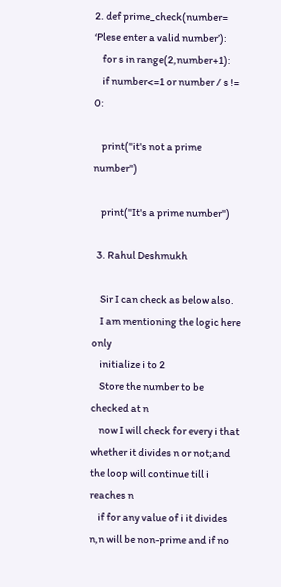2. def prime_check(number= ‘Plese enter a valid number’):
    for s in range(2,number+1):
    if number<=1 or number / s != 0:

    print("it's not a prime number")

    print("It's a prime number")

  3. Rahul Deshmukh

    Sir I can check as below also.
    I am mentioning the logic here only
    initialize i to 2
    Store the number to be checked at n
    now I will check for every i that whether it divides n or not;and the loop will continue till i reaches n
    if for any value of i it divides n,n will be non-prime and if no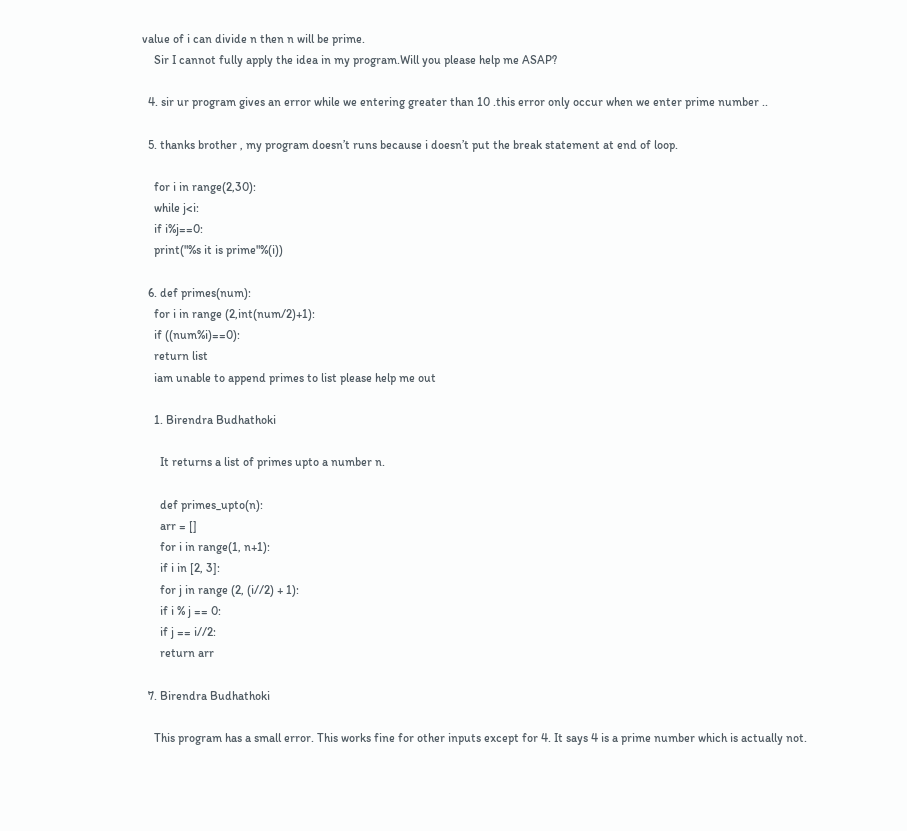value of i can divide n then n will be prime.
    Sir I cannot fully apply the idea in my program.Will you please help me ASAP?

  4. sir ur program gives an error while we entering greater than 10 .this error only occur when we enter prime number ..

  5. thanks brother , my program doesn’t runs because i doesn’t put the break statement at end of loop.

    for i in range(2,30):
    while j<i:
    if i%j==0:
    print("%s it is prime"%(i))

  6. def primes(num):
    for i in range (2,int(num/2)+1):
    if ((num%i)==0):
    return list
    iam unable to append primes to list please help me out

    1. Birendra Budhathoki

      It returns a list of primes upto a number n.

      def primes_upto(n):
      arr = []
      for i in range(1, n+1):
      if i in [2, 3]:
      for j in range (2, (i//2) + 1):
      if i % j == 0:
      if j == i//2:
      return arr

  7. Birendra Budhathoki

    This program has a small error. This works fine for other inputs except for 4. It says 4 is a prime number which is actually not.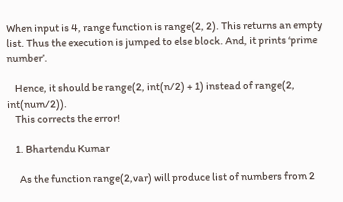When input is 4, range function is range(2, 2). This returns an empty list. Thus the execution is jumped to else block. And, it prints ‘prime number’.

    Hence, it should be range(2, int(n/2) + 1) instead of range(2, int(num/2)).
    This corrects the error!

    1. Bhartendu Kumar

      As the function range(2,var) will produce list of numbers from 2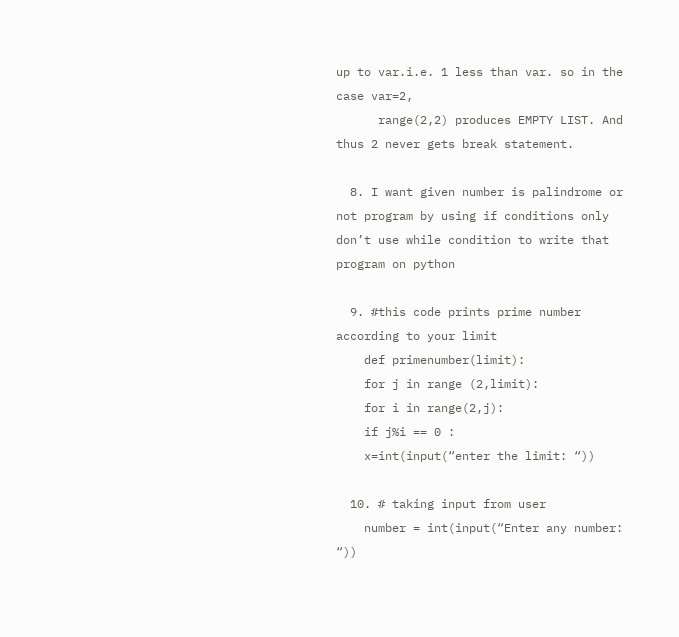up to var.i.e. 1 less than var. so in the case var=2,
      range(2,2) produces EMPTY LIST. And thus 2 never gets break statement.

  8. I want given number is palindrome or not program by using if conditions only don’t use while condition to write that program on python

  9. #this code prints prime number according to your limit
    def primenumber(limit):
    for j in range (2,limit):
    for i in range(2,j):
    if j%i == 0 :
    x=int(input(“enter the limit: “))

  10. # taking input from user
    number = int(input(“Enter any number: “))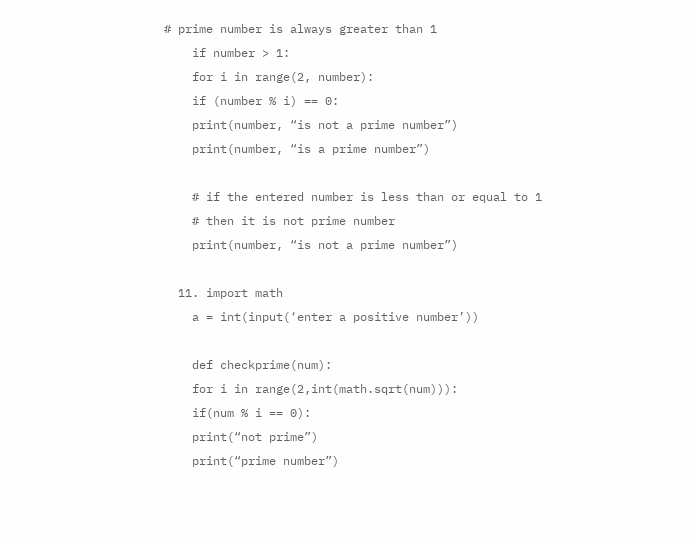# prime number is always greater than 1
    if number > 1:
    for i in range(2, number):
    if (number % i) == 0:
    print(number, “is not a prime number”)
    print(number, “is a prime number”)

    # if the entered number is less than or equal to 1
    # then it is not prime number
    print(number, “is not a prime number”)

  11. import math
    a = int(input(‘enter a positive number’))

    def checkprime(num):
    for i in range(2,int(math.sqrt(num))):
    if(num % i == 0):
    print(“not prime”)
    print(“prime number”)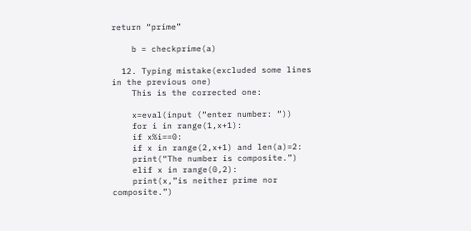return “prime”

    b = checkprime(a)

  12. Typing mistake(excluded some lines in the previous one)
    This is the corrected one:

    x=eval(input (“enter number: “))
    for i in range(1,x+1):
    if x%i==0:
    if x in range(2,x+1) and len(a)=2:
    print(“The number is composite.”)
    elif x in range(0,2):
    print(x,”is neither prime nor composite.”)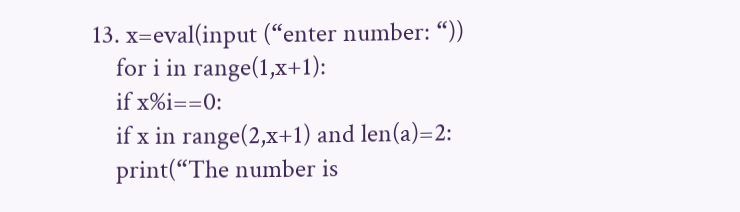13. x=eval(input (“enter number: “))
    for i in range(1,x+1):
    if x%i==0:
    if x in range(2,x+1) and len(a)=2:
    print(“The number is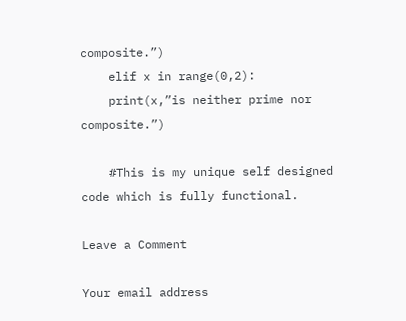composite.”)
    elif x in range(0,2):
    print(x,”is neither prime nor composite.”)

    #This is my unique self designed code which is fully functional.

Leave a Comment

Your email address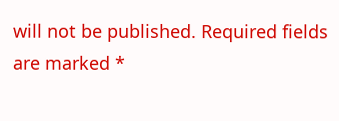will not be published. Required fields are marked *